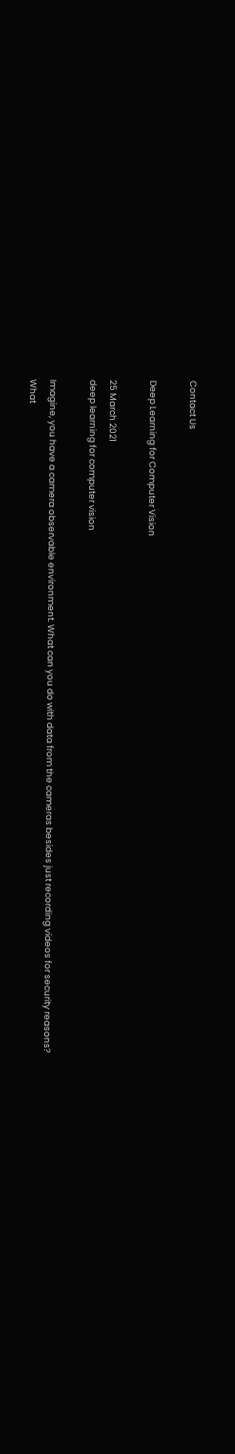Contact Us

Deep Learning for Computer Vision

25 March 2021
deep learning for computer vision

Imagine, you have a camera observable environment. What can you do with data from the cameras besides just recording videos for security reasons? What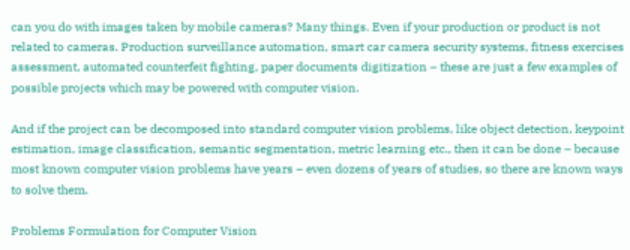can you do with images taken by mobile cameras? Many things. Even if your production or product is not related to cameras. Production surveillance automation, smart car camera security systems, fitness exercises assessment, automated counterfeit fighting, paper documents digitization – these are just a few examples of possible projects which may be powered with computer vision.

And if the project can be decomposed into standard computer vision problems, like object detection, keypoint estimation, image classification, semantic segmentation, metric learning etc., then it can be done – because most known computer vision problems have years – even dozens of years of studies, so there are known ways to solve them.

Problems Formulation for Computer Vision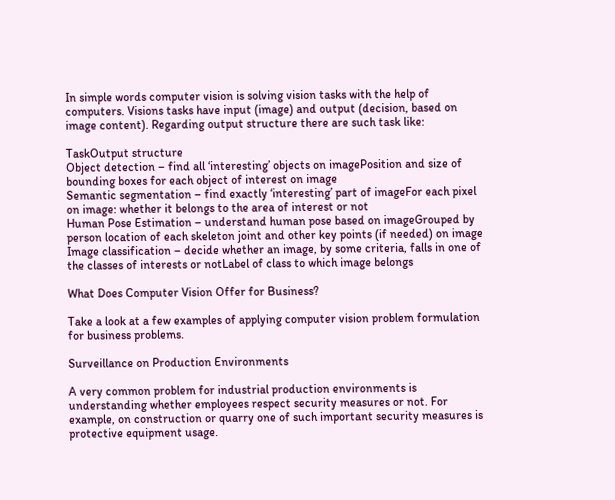In simple words computer vision is solving vision tasks with the help of computers. Visions tasks have input (image) and output (decision, based on image content). Regarding output structure there are such task like:

TaskOutput structure
Object detection – find all ‘interesting’ objects on imagePosition and size of bounding boxes for each object of interest on image
Semantic segmentation – find exactly ‘interesting’ part of imageFor each pixel on image: whether it belongs to the area of interest or not
Human Pose Estimation – understand human pose based on imageGrouped by person location of each skeleton joint and other key points (if needed) on image
Image classification – decide whether an image, by some criteria, falls in one of the classes of interests or notLabel of class to which image belongs

What Does Computer Vision Offer for Business?

Take a look at a few examples of applying computer vision problem formulation for business problems.

Surveillance on Production Environments

A very common problem for industrial production environments is understanding whether employees respect security measures or not. For example, on construction or quarry one of such important security measures is protective equipment usage.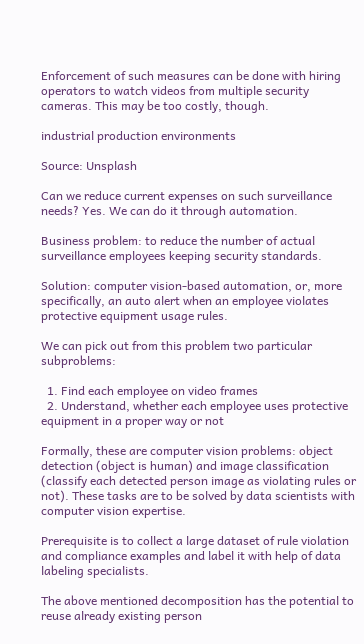Enforcement of such measures can be done with hiring operators to watch videos from multiple security cameras. This may be too costly, though.

industrial production environments

Source: Unsplash

Can we reduce current expenses on such surveillance needs? Yes. We can do it through automation.

Business problem: to reduce the number of actual surveillance employees keeping security standards.

Solution: computer vision-based automation, or, more specifically, an auto alert when an employee violates protective equipment usage rules.

We can pick out from this problem two particular subproblems:

  1. Find each employee on video frames
  2. Understand, whether each employee uses protective equipment in a proper way or not

Formally, these are computer vision problems: object detection (object is human) and image classification (classify each detected person image as violating rules or not). These tasks are to be solved by data scientists with computer vision expertise.

Prerequisite is to collect a large dataset of rule violation and compliance examples and label it with help of data labeling specialists.

The above mentioned decomposition has the potential to reuse already existing person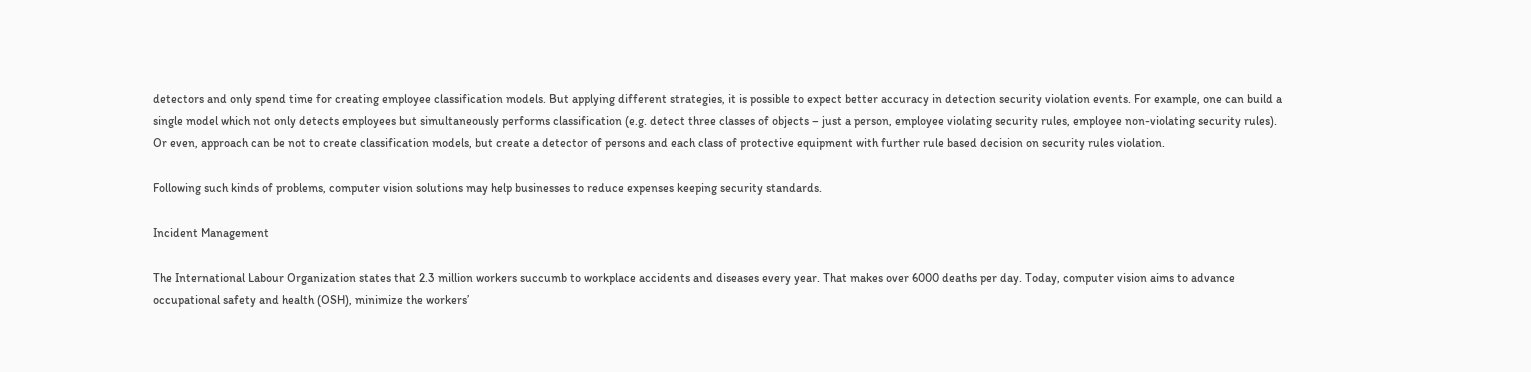detectors and only spend time for creating employee classification models. But applying different strategies, it is possible to expect better accuracy in detection security violation events. For example, one can build a single model which not only detects employees but simultaneously performs classification (e.g. detect three classes of objects – just a person, employee violating security rules, employee non-violating security rules). Or even, approach can be not to create classification models, but create a detector of persons and each class of protective equipment with further rule based decision on security rules violation.

Following such kinds of problems, computer vision solutions may help businesses to reduce expenses keeping security standards.

Incident Management

The International Labour Organization states that 2.3 million workers succumb to workplace accidents and diseases every year. That makes over 6000 deaths per day. Today, computer vision aims to advance occupational safety and health (OSH), minimize the workers’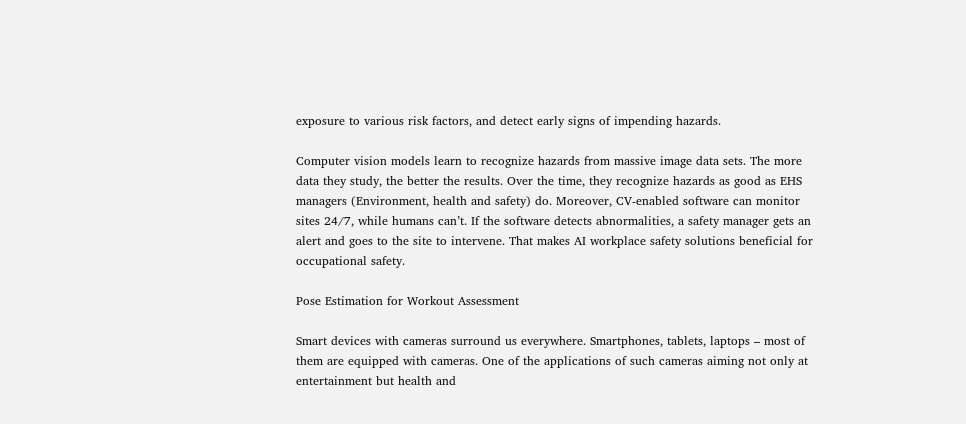exposure to various risk factors, and detect early signs of impending hazards.

Computer vision models learn to recognize hazards from massive image data sets. The more data they study, the better the results. Over the time, they recognize hazards as good as EHS managers (Environment, health and safety) do. Moreover, CV-enabled software can monitor sites 24/7, while humans can’t. If the software detects abnormalities, a safety manager gets an alert and goes to the site to intervene. That makes AI workplace safety solutions beneficial for occupational safety.

Pose Estimation for Workout Assessment

Smart devices with cameras surround us everywhere. Smartphones, tablets, laptops – most of them are equipped with cameras. One of the applications of such cameras aiming not only at entertainment but health and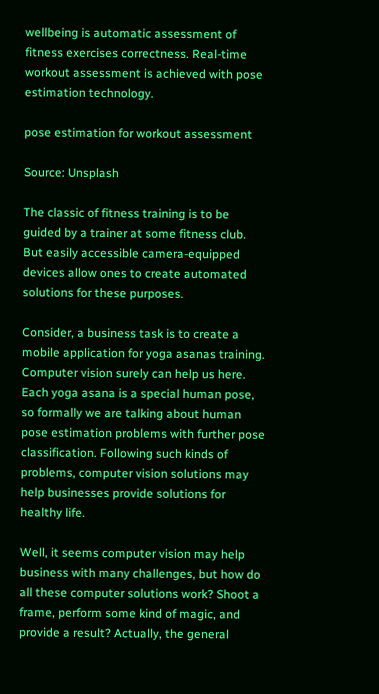wellbeing is automatic assessment of fitness exercises correctness. Real-time workout assessment is achieved with pose estimation technology.

pose estimation for workout assessment

Source: Unsplash

The classic of fitness training is to be guided by a trainer at some fitness club. But easily accessible camera-equipped devices allow ones to create automated solutions for these purposes.

Consider, a business task is to create a mobile application for yoga asanas training. Computer vision surely can help us here. Each yoga asana is a special human pose, so formally we are talking about human pose estimation problems with further pose classification. Following such kinds of problems, computer vision solutions may help businesses provide solutions for healthy life.

Well, it seems computer vision may help business with many challenges, but how do all these computer solutions work? Shoot a frame, perform some kind of magic, and provide a result? Actually, the general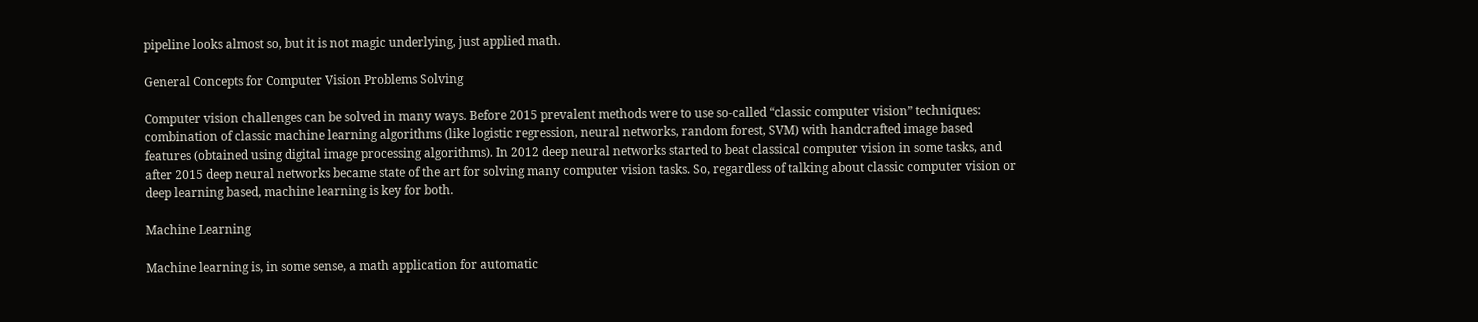pipeline looks almost so, but it is not magic underlying, just applied math.

General Concepts for Computer Vision Problems Solving

Computer vision challenges can be solved in many ways. Before 2015 prevalent methods were to use so-called “classic computer vision” techniques: combination of classic machine learning algorithms (like logistic regression, neural networks, random forest, SVM) with handcrafted image based features (obtained using digital image processing algorithms). In 2012 deep neural networks started to beat classical computer vision in some tasks, and after 2015 deep neural networks became state of the art for solving many computer vision tasks. So, regardless of talking about classic computer vision or deep learning based, machine learning is key for both.

Machine Learning

Machine learning is, in some sense, a math application for automatic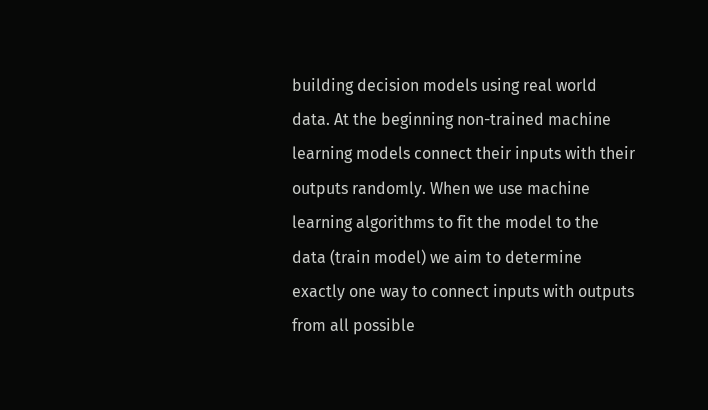building decision models using real world data. At the beginning non-trained machine learning models connect their inputs with their outputs randomly. When we use machine learning algorithms to fit the model to the data (train model) we aim to determine exactly one way to connect inputs with outputs from all possible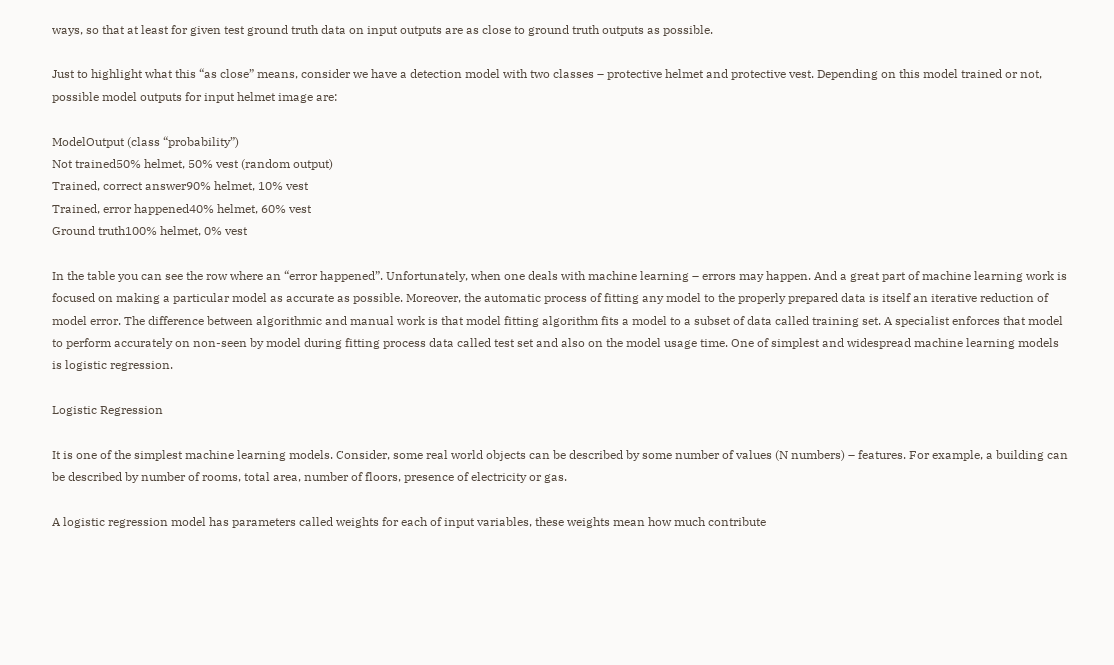ways, so that at least for given test ground truth data on input outputs are as close to ground truth outputs as possible.

Just to highlight what this “as close” means, consider we have a detection model with two classes – protective helmet and protective vest. Depending on this model trained or not, possible model outputs for input helmet image are:

ModelOutput (class “probability”)
Not trained50% helmet, 50% vest (random output)
Trained, correct answer90% helmet, 10% vest
Trained, error happened40% helmet, 60% vest
Ground truth100% helmet, 0% vest

In the table you can see the row where an “error happened”. Unfortunately, when one deals with machine learning – errors may happen. And a great part of machine learning work is focused on making a particular model as accurate as possible. Moreover, the automatic process of fitting any model to the properly prepared data is itself an iterative reduction of model error. The difference between algorithmic and manual work is that model fitting algorithm fits a model to a subset of data called training set. A specialist enforces that model to perform accurately on non-seen by model during fitting process data called test set and also on the model usage time. One of simplest and widespread machine learning models is logistic regression.

Logistic Regression

It is one of the simplest machine learning models. Consider, some real world objects can be described by some number of values (N numbers) – features. For example, a building can be described by number of rooms, total area, number of floors, presence of electricity or gas.

A logistic regression model has parameters called weights for each of input variables, these weights mean how much contribute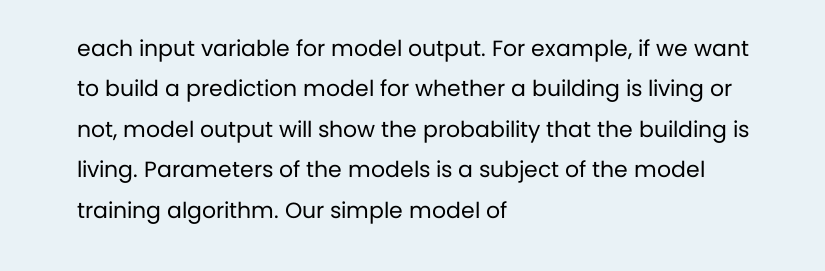each input variable for model output. For example, if we want to build a prediction model for whether a building is living or not, model output will show the probability that the building is living. Parameters of the models is a subject of the model training algorithm. Our simple model of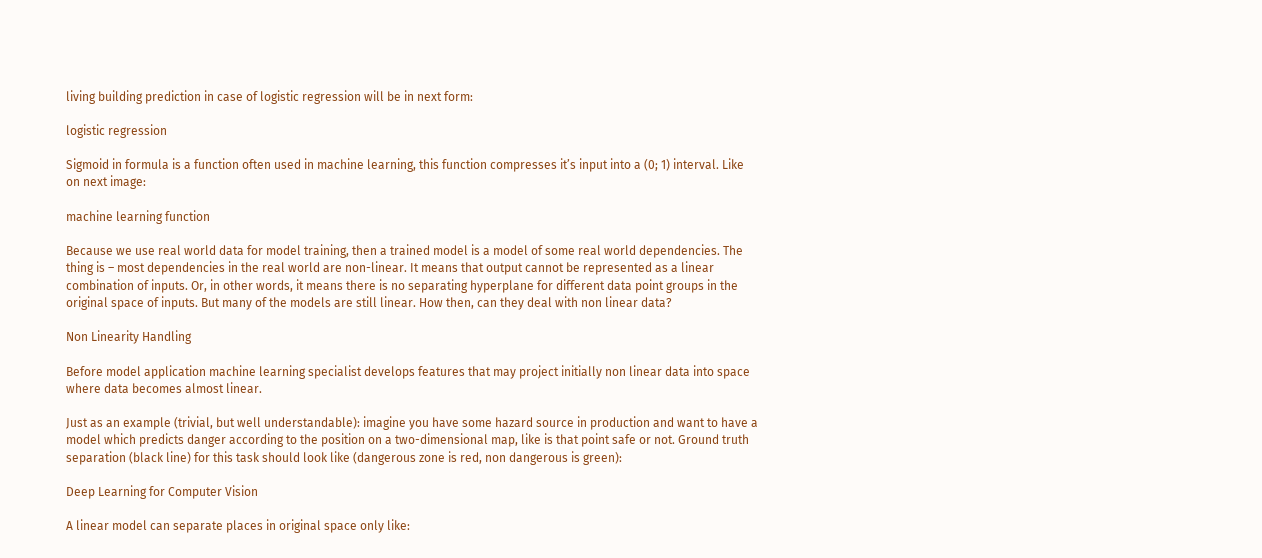living building prediction in case of logistic regression will be in next form:

logistic regression

Sigmoid in formula is a function often used in machine learning, this function compresses it’s input into a (0; 1) interval. Like on next image:

machine learning function

Because we use real world data for model training, then a trained model is a model of some real world dependencies. The thing is – most dependencies in the real world are non-linear. It means that output cannot be represented as a linear combination of inputs. Or, in other words, it means there is no separating hyperplane for different data point groups in the original space of inputs. But many of the models are still linear. How then, can they deal with non linear data?

Non Linearity Handling

Before model application machine learning specialist develops features that may project initially non linear data into space where data becomes almost linear.

Just as an example (trivial, but well understandable): imagine you have some hazard source in production and want to have a model which predicts danger according to the position on a two-dimensional map, like is that point safe or not. Ground truth separation (black line) for this task should look like (dangerous zone is red, non dangerous is green):

Deep Learning for Computer Vision

A linear model can separate places in original space only like: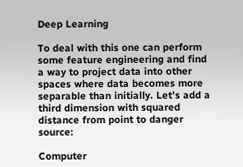Deep Learning

To deal with this one can perform some feature engineering and find a way to project data into other spaces where data becomes more separable than initially. Let’s add a third dimension with squared distance from point to danger source:

Computer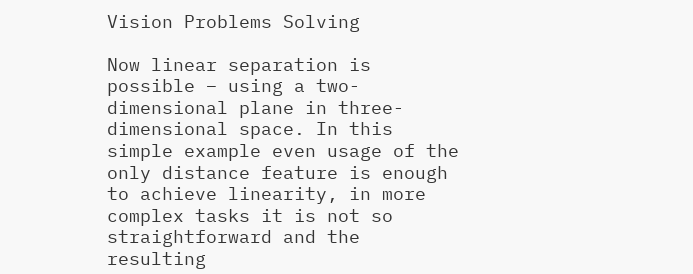Vision Problems Solving

Now linear separation is possible – using a two-dimensional plane in three-dimensional space. In this simple example even usage of the only distance feature is enough to achieve linearity, in more complex tasks it is not so straightforward and the resulting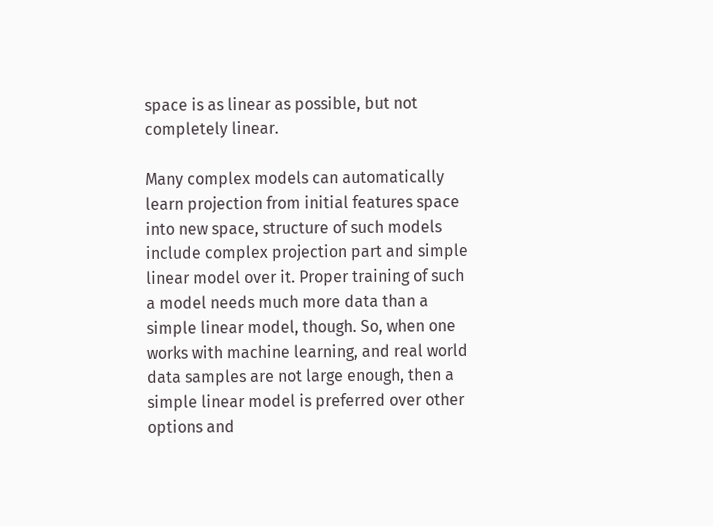space is as linear as possible, but not completely linear.

Many complex models can automatically learn projection from initial features space into new space, structure of such models include complex projection part and simple linear model over it. Proper training of such a model needs much more data than a simple linear model, though. So, when one works with machine learning, and real world data samples are not large enough, then a simple linear model is preferred over other options and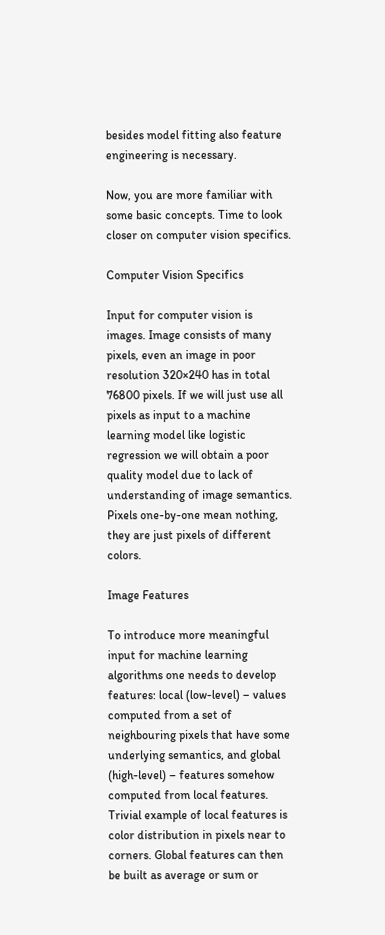besides model fitting also feature engineering is necessary.

Now, you are more familiar with some basic concepts. Time to look closer on computer vision specifics.

Computer Vision Specifics

Input for computer vision is images. Image consists of many pixels, even an image in poor resolution 320×240 has in total 76800 pixels. If we will just use all pixels as input to a machine learning model like logistic regression we will obtain a poor quality model due to lack of understanding of image semantics. Pixels one-by-one mean nothing, they are just pixels of different colors.

Image Features

To introduce more meaningful input for machine learning algorithms one needs to develop features: local (low-level) – values computed from a set of neighbouring pixels that have some underlying semantics, and global (high-level) – features somehow computed from local features. Trivial example of local features is color distribution in pixels near to corners. Global features can then be built as average or sum or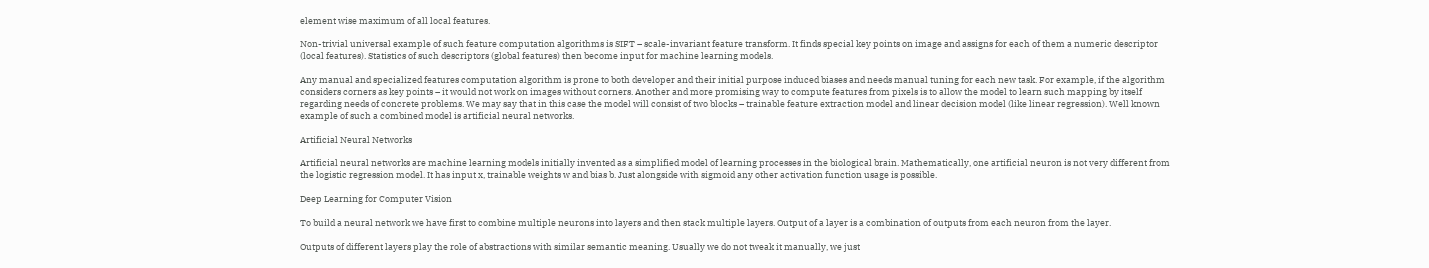element wise maximum of all local features.

Non-trivial universal example of such feature computation algorithms is SIFT – scale-invariant feature transform. It finds special key points on image and assigns for each of them a numeric descriptor (local features). Statistics of such descriptors (global features) then become input for machine learning models.

Any manual and specialized features computation algorithm is prone to both developer and their initial purpose induced biases and needs manual tuning for each new task. For example, if the algorithm considers corners as key points – it would not work on images without corners. Another and more promising way to compute features from pixels is to allow the model to learn such mapping by itself regarding needs of concrete problems. We may say that in this case the model will consist of two blocks – trainable feature extraction model and linear decision model (like linear regression). Well known example of such a combined model is artificial neural networks.

Artificial Neural Networks

Artificial neural networks are machine learning models initially invented as a simplified model of learning processes in the biological brain. Mathematically, one artificial neuron is not very different from the logistic regression model. It has input x, trainable weights w and bias b. Just alongside with sigmoid any other activation function usage is possible.

Deep Learning for Computer Vision

To build a neural network we have first to combine multiple neurons into layers and then stack multiple layers. Output of a layer is a combination of outputs from each neuron from the layer.

Outputs of different layers play the role of abstractions with similar semantic meaning. Usually we do not tweak it manually, we just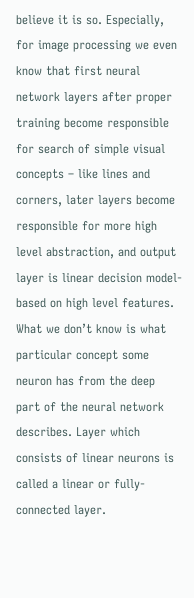believe it is so. Especially, for image processing we even know that first neural network layers after proper training become responsible for search of simple visual concepts – like lines and corners, later layers become responsible for more high level abstraction, and output layer is linear decision model-based on high level features. What we don’t know is what particular concept some neuron has from the deep part of the neural network describes. Layer which consists of linear neurons is called a linear or fully-connected layer.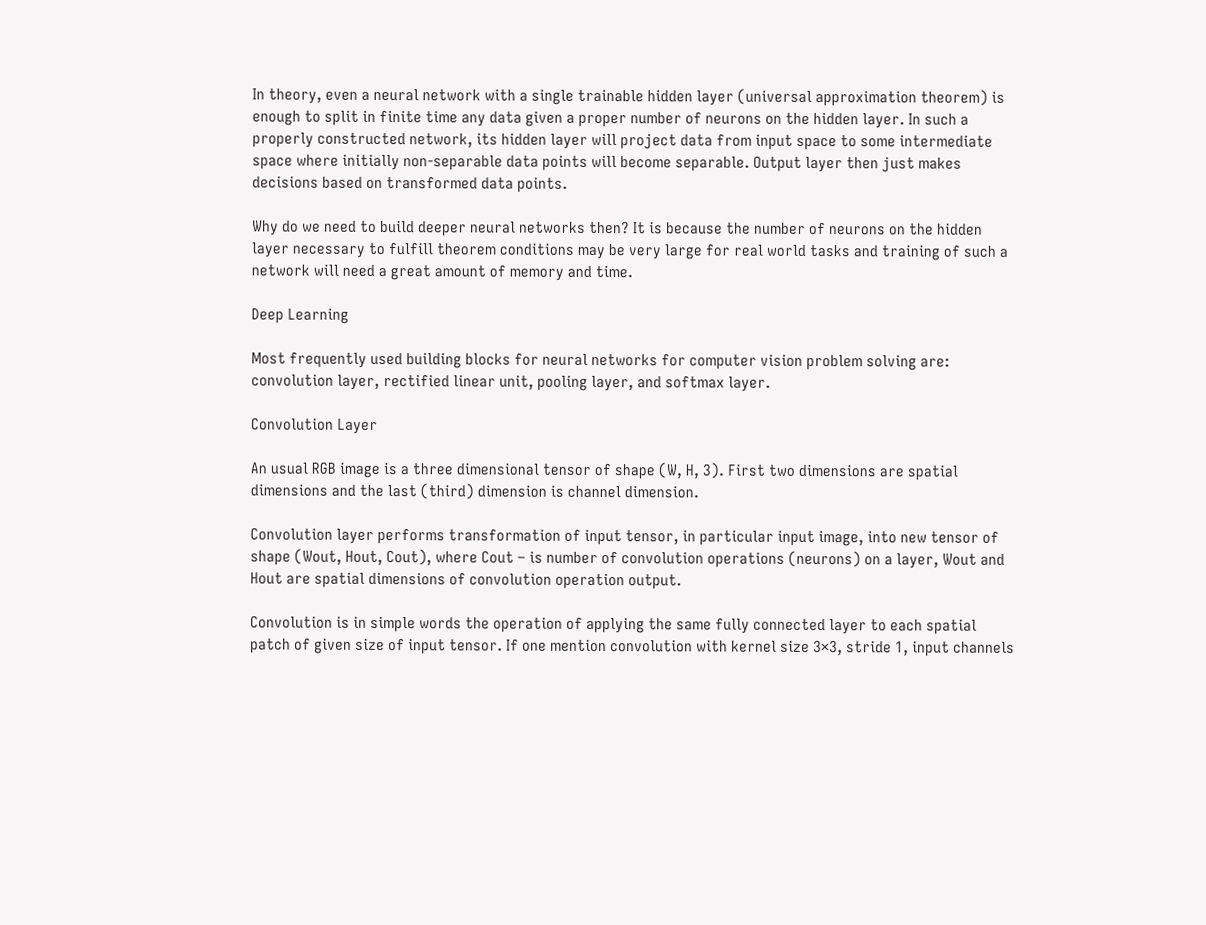In theory, even a neural network with a single trainable hidden layer (universal approximation theorem) is enough to split in finite time any data given a proper number of neurons on the hidden layer. In such a properly constructed network, its hidden layer will project data from input space to some intermediate space where initially non-separable data points will become separable. Output layer then just makes decisions based on transformed data points.

Why do we need to build deeper neural networks then? It is because the number of neurons on the hidden layer necessary to fulfill theorem conditions may be very large for real world tasks and training of such a network will need a great amount of memory and time.

Deep Learning

Most frequently used building blocks for neural networks for computer vision problem solving are: convolution layer, rectified linear unit, pooling layer, and softmax layer.

Convolution Layer

An usual RGB image is a three dimensional tensor of shape (W, H, 3). First two dimensions are spatial dimensions and the last (third) dimension is channel dimension.

Convolution layer performs transformation of input tensor, in particular input image, into new tensor of shape (Wout, Hout, Cout), where Cout – is number of convolution operations (neurons) on a layer, Wout and Hout are spatial dimensions of convolution operation output.

Convolution is in simple words the operation of applying the same fully connected layer to each spatial patch of given size of input tensor. If one mention convolution with kernel size 3×3, stride 1, input channels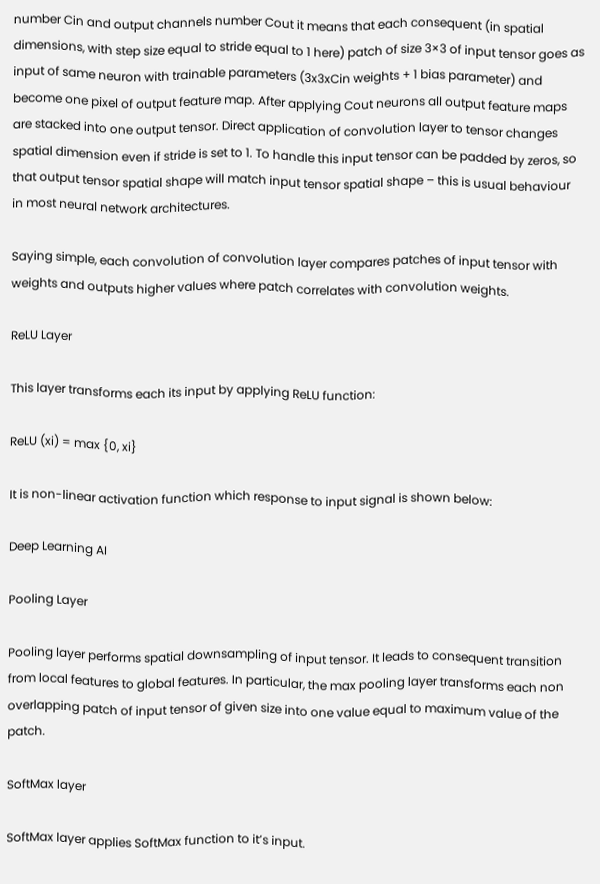number Cin and output channels number Cout it means that each consequent (in spatial dimensions, with step size equal to stride equal to 1 here) patch of size 3×3 of input tensor goes as input of same neuron with trainable parameters (3x3xCin weights + 1 bias parameter) and become one pixel of output feature map. After applying Cout neurons all output feature maps are stacked into one output tensor. Direct application of convolution layer to tensor changes spatial dimension even if stride is set to 1. To handle this input tensor can be padded by zeros, so that output tensor spatial shape will match input tensor spatial shape – this is usual behaviour in most neural network architectures.

Saying simple, each convolution of convolution layer compares patches of input tensor with weights and outputs higher values where patch correlates with convolution weights.

ReLU Layer

This layer transforms each its input by applying ReLU function:

ReLU (xi) = max {0, xi}

It is non-linear activation function which response to input signal is shown below:

Deep Learning AI

Pooling Layer

Pooling layer performs spatial downsampling of input tensor. It leads to consequent transition from local features to global features. In particular, the max pooling layer transforms each non overlapping patch of input tensor of given size into one value equal to maximum value of the patch.

SoftMax layer

SoftMax layer applies SoftMax function to it’s input.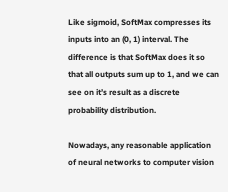Like sigmoid, SoftMax compresses its inputs into an (0, 1) interval. The difference is that SoftMax does it so that all outputs sum up to 1, and we can see on it’s result as a discrete probability distribution.

Nowadays, any reasonable application of neural networks to computer vision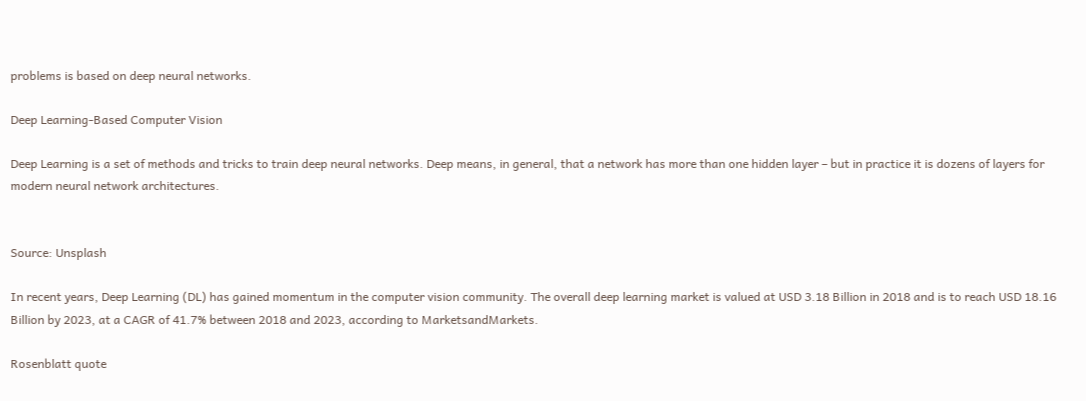problems is based on deep neural networks.

Deep Learning-Based Computer Vision

Deep Learning is a set of methods and tricks to train deep neural networks. Deep means, in general, that a network has more than one hidden layer – but in practice it is dozens of layers for modern neural network architectures.


Source: Unsplash

In recent years, Deep Learning (DL) has gained momentum in the computer vision community. The overall deep learning market is valued at USD 3.18 Billion in 2018 and is to reach USD 18.16 Billion by 2023, at a CAGR of 41.7% between 2018 and 2023, according to MarketsandMarkets.

Rosenblatt quote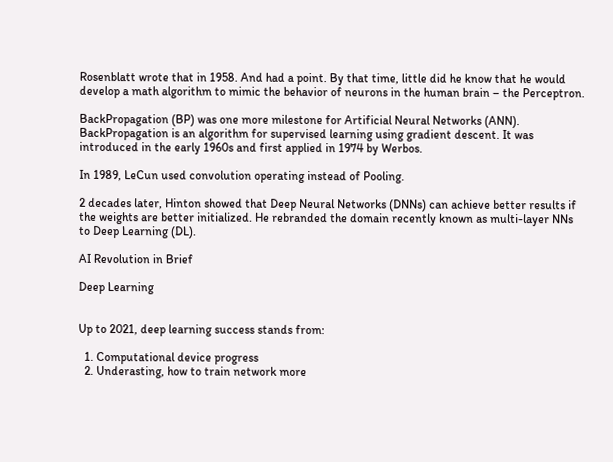Rosenblatt wrote that in 1958. And had a point. By that time, little did he know that he would develop a math algorithm to mimic the behavior of neurons in the human brain – the Perceptron.

BackPropagation (BP) was one more milestone for Artificial Neural Networks (ANN). BackPropagation is an algorithm for supervised learning using gradient descent. It was introduced in the early 1960s and first applied in 1974 by Werbos.

In 1989, LeCun used convolution operating instead of Pooling.

2 decades later, Hinton showed that Deep Neural Networks (DNNs) can achieve better results if the weights are better initialized. He rebranded the domain recently known as multi-layer NNs to Deep Learning (DL).

AI Revolution in Brief

Deep Learning


Up to 2021, deep learning success stands from:

  1. Computational device progress
  2. Underasting, how to train network more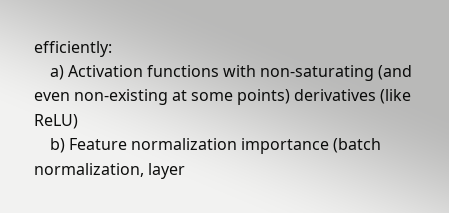efficiently:
    a) Activation functions with non-saturating (and even non-existing at some points) derivatives (like ReLU)
    b) Feature normalization importance (batch normalization, layer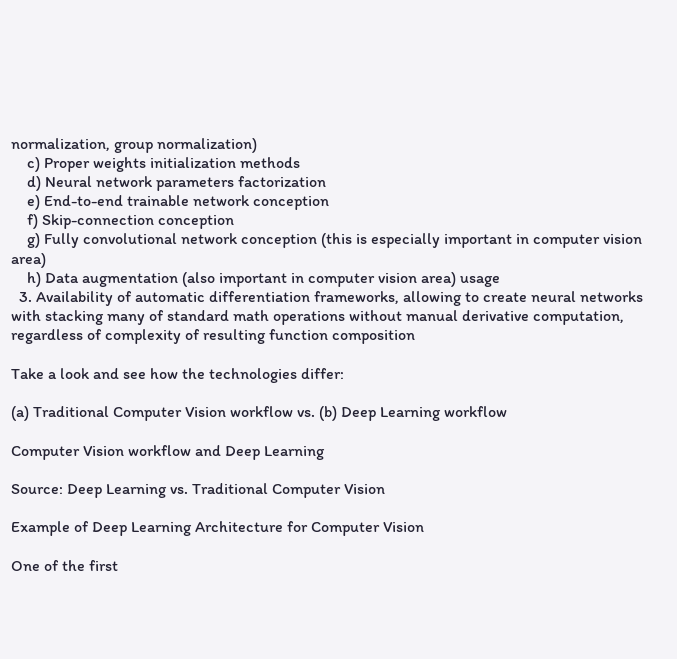normalization, group normalization)
    c) Proper weights initialization methods
    d) Neural network parameters factorization
    e) End-to-end trainable network conception
    f) Skip-connection conception
    g) Fully convolutional network conception (this is especially important in computer vision area)
    h) Data augmentation (also important in computer vision area) usage
  3. Availability of automatic differentiation frameworks, allowing to create neural networks with stacking many of standard math operations without manual derivative computation, regardless of complexity of resulting function composition

Take a look and see how the technologies differ:

(a) Traditional Computer Vision workflow vs. (b) Deep Learning workflow

Computer Vision workflow and Deep Learning

Source: Deep Learning vs. Traditional Computer Vision

Example of Deep Learning Architecture for Computer Vision

One of the first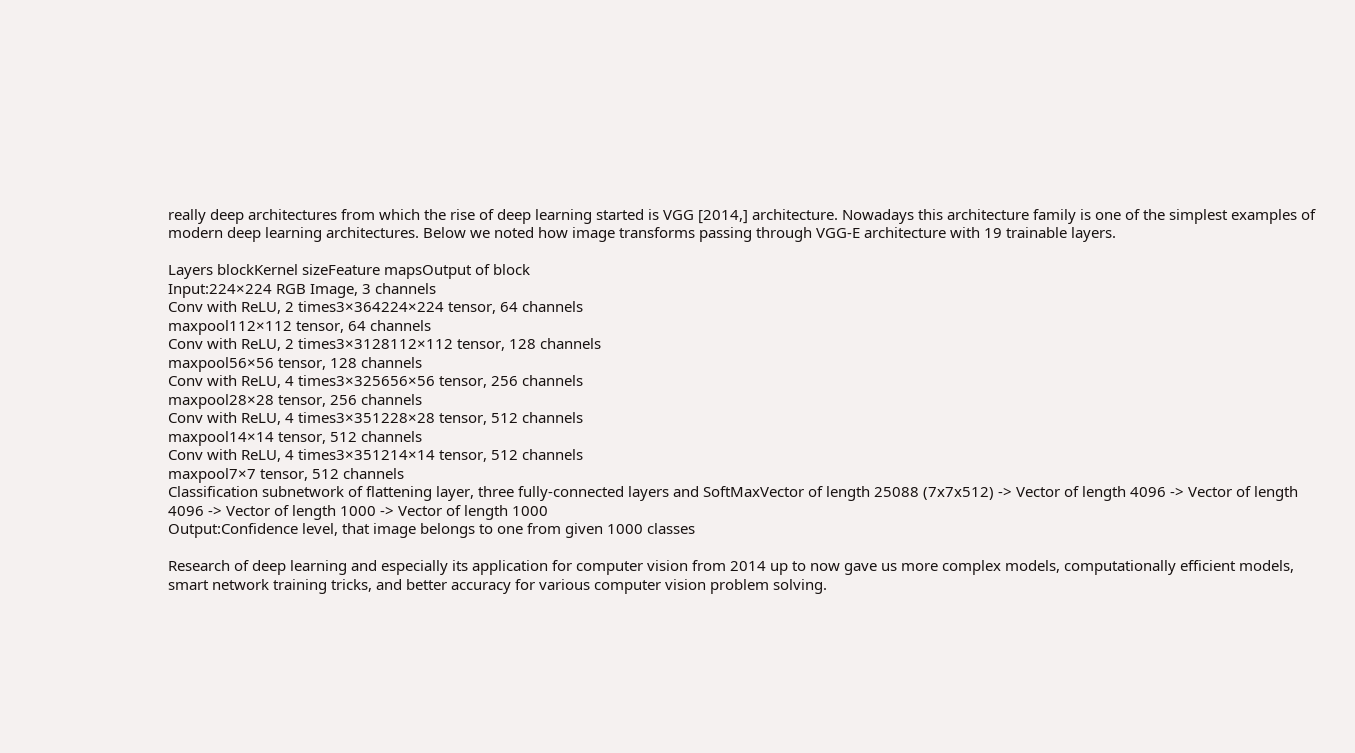really deep architectures from which the rise of deep learning started is VGG [2014,] architecture. Nowadays this architecture family is one of the simplest examples of modern deep learning architectures. Below we noted how image transforms passing through VGG-E architecture with 19 trainable layers.

Layers blockKernel sizeFeature mapsOutput of block
Input:224×224 RGB Image, 3 channels
Conv with ReLU, 2 times3×364224×224 tensor, 64 channels
maxpool112×112 tensor, 64 channels
Conv with ReLU, 2 times3×3128112×112 tensor, 128 channels
maxpool56×56 tensor, 128 channels
Conv with ReLU, 4 times3×325656×56 tensor, 256 channels
maxpool28×28 tensor, 256 channels
Conv with ReLU, 4 times3×351228×28 tensor, 512 channels
maxpool14×14 tensor, 512 channels
Conv with ReLU, 4 times3×351214×14 tensor, 512 channels
maxpool7×7 tensor, 512 channels
Classification subnetwork of flattening layer, three fully-connected layers and SoftMaxVector of length 25088 (7x7x512) -> Vector of length 4096 -> Vector of length 4096 -> Vector of length 1000 -> Vector of length 1000
Output:Confidence level, that image belongs to one from given 1000 classes

Research of deep learning and especially its application for computer vision from 2014 up to now gave us more complex models, computationally efficient models, smart network training tricks, and better accuracy for various computer vision problem solving.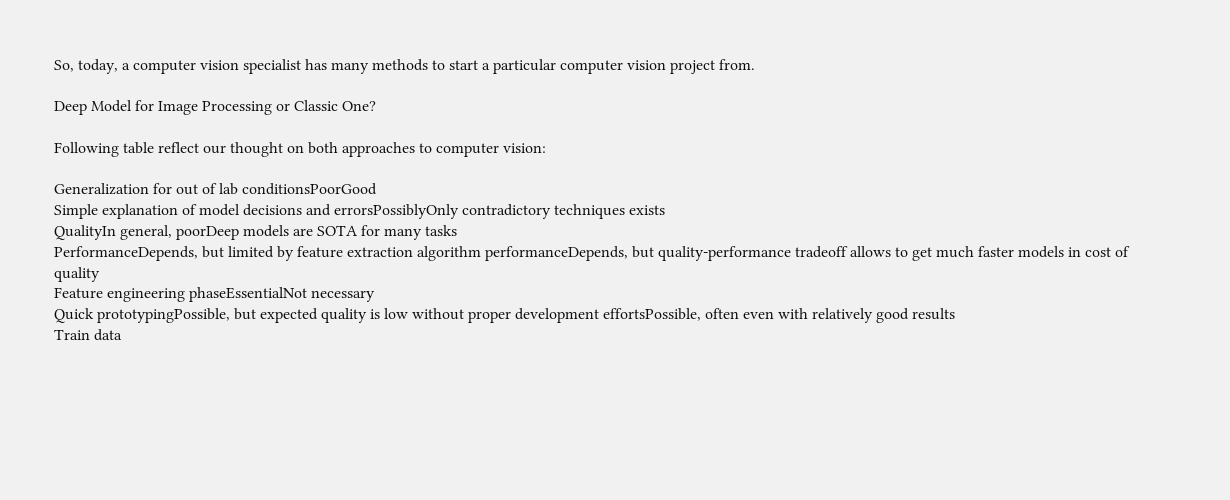So, today, a computer vision specialist has many methods to start a particular computer vision project from.

Deep Model for Image Processing or Classic One?

Following table reflect our thought on both approaches to computer vision:

Generalization for out of lab conditionsPoorGood
Simple explanation of model decisions and errorsPossiblyOnly contradictory techniques exists
QualityIn general, poorDeep models are SOTA for many tasks
PerformanceDepends, but limited by feature extraction algorithm performanceDepends, but quality-performance tradeoff allows to get much faster models in cost of quality
Feature engineering phaseEssentialNot necessary
Quick prototypingPossible, but expected quality is low without proper development effortsPossible, often even with relatively good results
Train data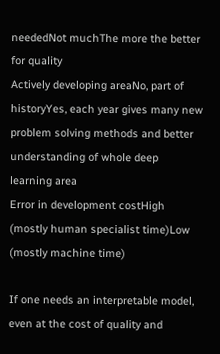neededNot muchThe more the better for quality
Actively developing areaNo, part of historyYes, each year gives many new problem solving methods and better understanding of whole deep learning area
Error in development costHigh (mostly human specialist time)Low (mostly machine time)

If one needs an interpretable model, even at the cost of quality and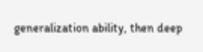generalization ability, then deep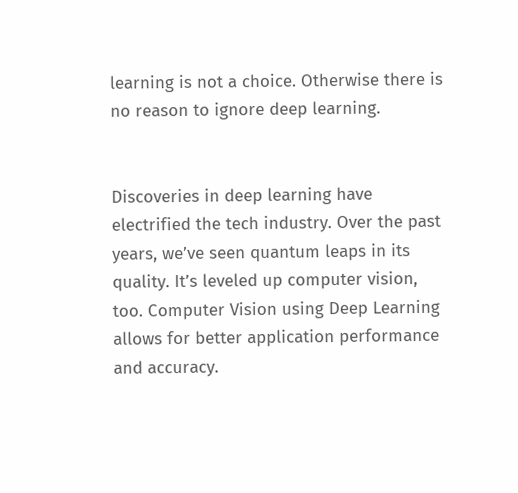learning is not a choice. Otherwise there is no reason to ignore deep learning.


Discoveries in deep learning have electrified the tech industry. Over the past years, we’ve seen quantum leaps in its quality. It’s leveled up computer vision, too. Сomputer Vision using Deep Learning allows for better application performance and accuracy.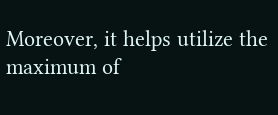Moreover, it helps utilize the maximum of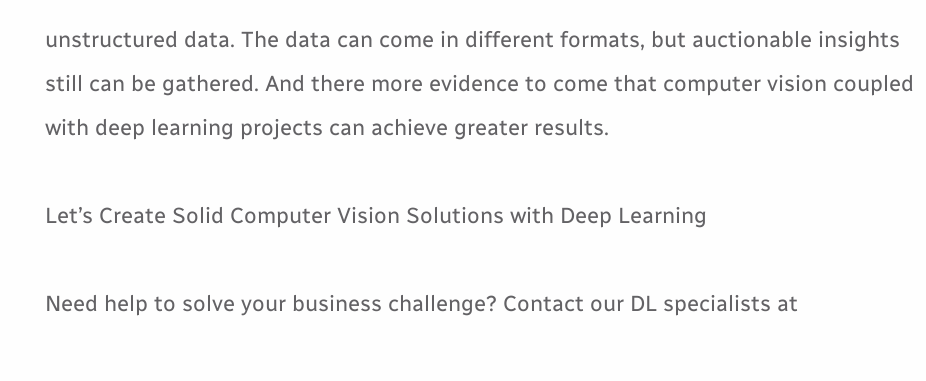unstructured data. The data can come in different formats, but auctionable insights still can be gathered. And there more evidence to come that computer vision coupled with deep learning projects can achieve greater results.

Let’s Create Solid Computer Vision Solutions with Deep Learning

Need help to solve your business challenge? Contact our DL specialists at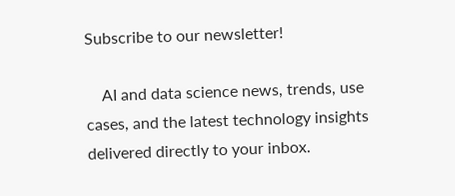Subscribe to our newsletter!

    AI and data science news, trends, use cases, and the latest technology insights delivered directly to your inbox.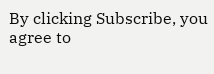By clicking Subscribe, you agree to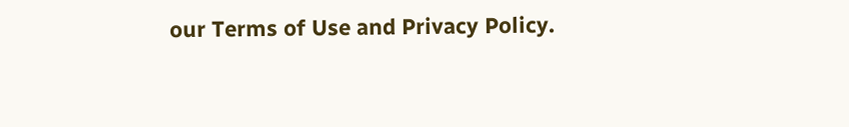our Terms of Use and Privacy Policy.